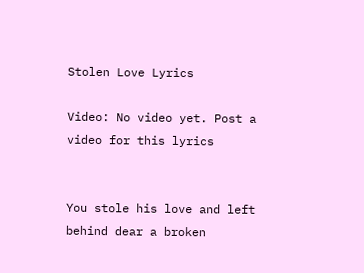Stolen Love Lyrics

Video: No video yet. Post a video for this lyrics


You stole his love and left behind dear a broken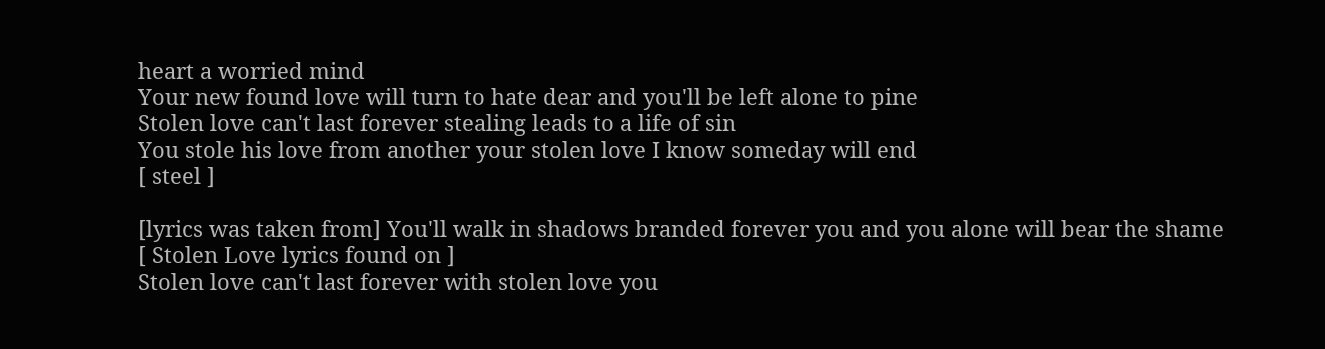heart a worried mind
Your new found love will turn to hate dear and you'll be left alone to pine
Stolen love can't last forever stealing leads to a life of sin
You stole his love from another your stolen love I know someday will end
[ steel ]

[lyrics was taken from] You'll walk in shadows branded forever you and you alone will bear the shame
[ Stolen Love lyrics found on ]
Stolen love can't last forever with stolen love you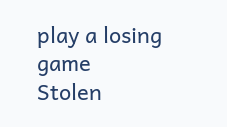play a losing game
Stolen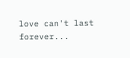love can't last forever...